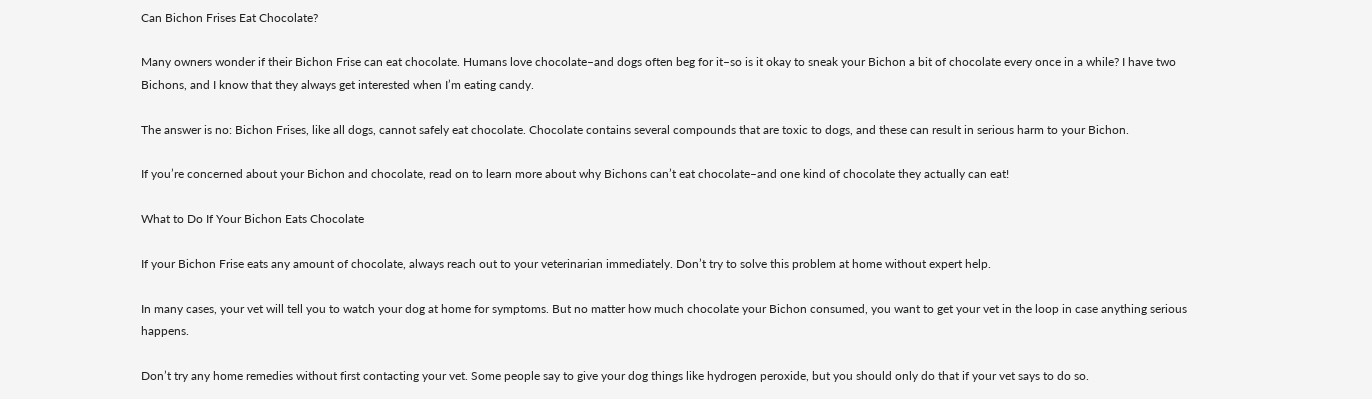Can Bichon Frises Eat Chocolate?

Many owners wonder if their Bichon Frise can eat chocolate. Humans love chocolate–and dogs often beg for it–so is it okay to sneak your Bichon a bit of chocolate every once in a while? I have two Bichons, and I know that they always get interested when I’m eating candy.

The answer is no: Bichon Frises, like all dogs, cannot safely eat chocolate. Chocolate contains several compounds that are toxic to dogs, and these can result in serious harm to your Bichon.

If you’re concerned about your Bichon and chocolate, read on to learn more about why Bichons can’t eat chocolate–and one kind of chocolate they actually can eat!

What to Do If Your Bichon Eats Chocolate

If your Bichon Frise eats any amount of chocolate, always reach out to your veterinarian immediately. Don’t try to solve this problem at home without expert help.

In many cases, your vet will tell you to watch your dog at home for symptoms. But no matter how much chocolate your Bichon consumed, you want to get your vet in the loop in case anything serious happens.

Don’t try any home remedies without first contacting your vet. Some people say to give your dog things like hydrogen peroxide, but you should only do that if your vet says to do so.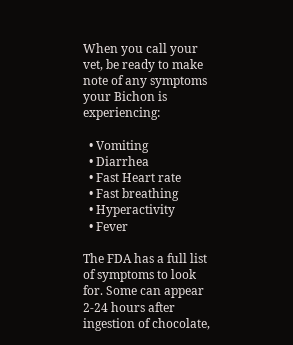When you call your vet, be ready to make note of any symptoms your Bichon is experiencing:

  • Vomiting
  • Diarrhea
  • Fast Heart rate
  • Fast breathing
  • Hyperactivity
  • Fever

The FDA has a full list of symptoms to look for. Some can appear 2-24 hours after ingestion of chocolate,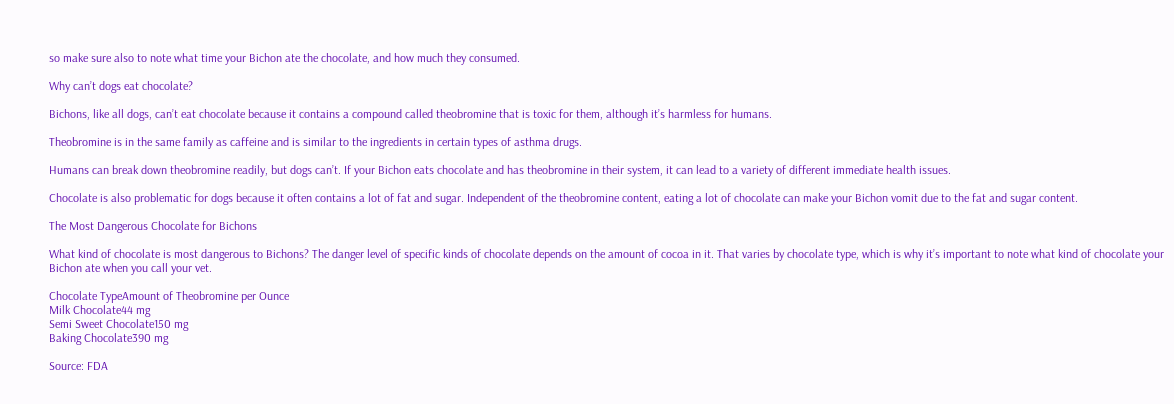so make sure also to note what time your Bichon ate the chocolate, and how much they consumed.

Why can’t dogs eat chocolate?

Bichons, like all dogs, can’t eat chocolate because it contains a compound called theobromine that is toxic for them, although it’s harmless for humans.

Theobromine is in the same family as caffeine and is similar to the ingredients in certain types of asthma drugs.

Humans can break down theobromine readily, but dogs can’t. If your Bichon eats chocolate and has theobromine in their system, it can lead to a variety of different immediate health issues.

Chocolate is also problematic for dogs because it often contains a lot of fat and sugar. Independent of the theobromine content, eating a lot of chocolate can make your Bichon vomit due to the fat and sugar content.

The Most Dangerous Chocolate for Bichons

What kind of chocolate is most dangerous to Bichons? The danger level of specific kinds of chocolate depends on the amount of cocoa in it. That varies by chocolate type, which is why it’s important to note what kind of chocolate your Bichon ate when you call your vet.

Chocolate TypeAmount of Theobromine per Ounce
Milk Chocolate44 mg
Semi Sweet Chocolate150 mg
Baking Chocolate390 mg

Source: FDA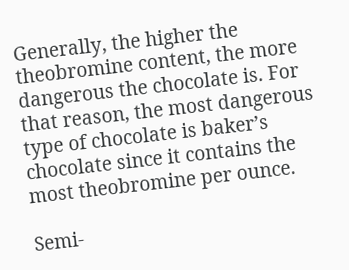Generally, the higher the theobromine content, the more dangerous the chocolate is. For that reason, the most dangerous type of chocolate is baker’s chocolate since it contains the most theobromine per ounce.

Semi-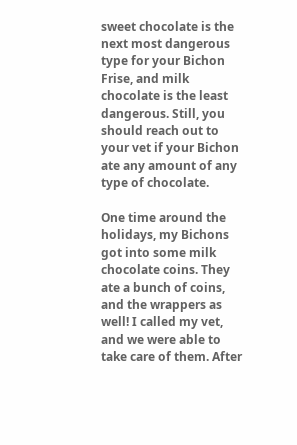sweet chocolate is the next most dangerous type for your Bichon Frise, and milk chocolate is the least dangerous. Still, you should reach out to your vet if your Bichon ate any amount of any type of chocolate.

One time around the holidays, my Bichons got into some milk chocolate coins. They ate a bunch of coins, and the wrappers as well! I called my vet, and we were able to take care of them. After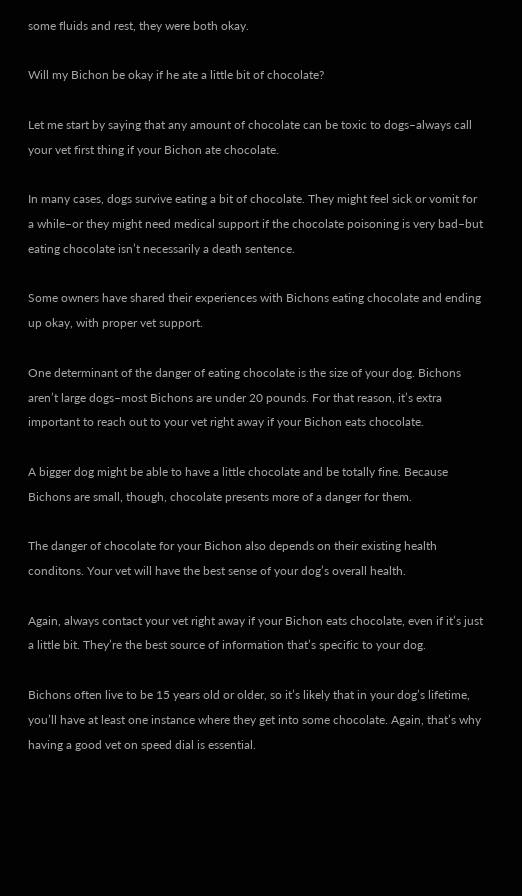some fluids and rest, they were both okay.

Will my Bichon be okay if he ate a little bit of chocolate?

Let me start by saying that any amount of chocolate can be toxic to dogs–always call your vet first thing if your Bichon ate chocolate.

In many cases, dogs survive eating a bit of chocolate. They might feel sick or vomit for a while–or they might need medical support if the chocolate poisoning is very bad–but eating chocolate isn’t necessarily a death sentence.

Some owners have shared their experiences with Bichons eating chocolate and ending up okay, with proper vet support.

One determinant of the danger of eating chocolate is the size of your dog. Bichons aren’t large dogs–most Bichons are under 20 pounds. For that reason, it’s extra important to reach out to your vet right away if your Bichon eats chocolate.

A bigger dog might be able to have a little chocolate and be totally fine. Because Bichons are small, though, chocolate presents more of a danger for them.

The danger of chocolate for your Bichon also depends on their existing health conditons. Your vet will have the best sense of your dog’s overall health.

Again, always contact your vet right away if your Bichon eats chocolate, even if it’s just a little bit. They’re the best source of information that’s specific to your dog.

Bichons often live to be 15 years old or older, so it’s likely that in your dog’s lifetime, you’ll have at least one instance where they get into some chocolate. Again, that’s why having a good vet on speed dial is essential.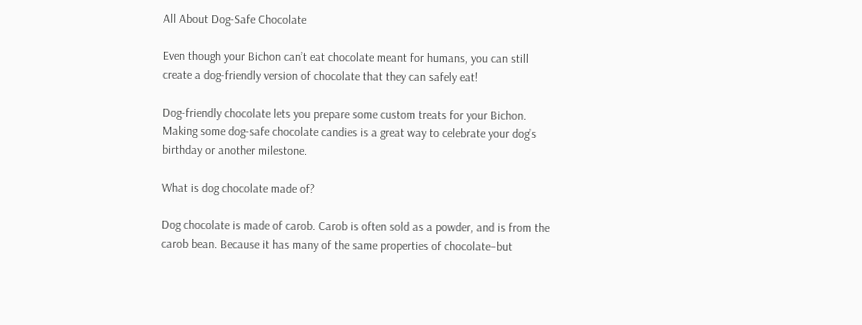All About Dog-Safe Chocolate

Even though your Bichon can’t eat chocolate meant for humans, you can still create a dog-friendly version of chocolate that they can safely eat!

Dog-friendly chocolate lets you prepare some custom treats for your Bichon. Making some dog-safe chocolate candies is a great way to celebrate your dog’s birthday or another milestone.

What is dog chocolate made of?

Dog chocolate is made of carob. Carob is often sold as a powder, and is from the carob bean. Because it has many of the same properties of chocolate–but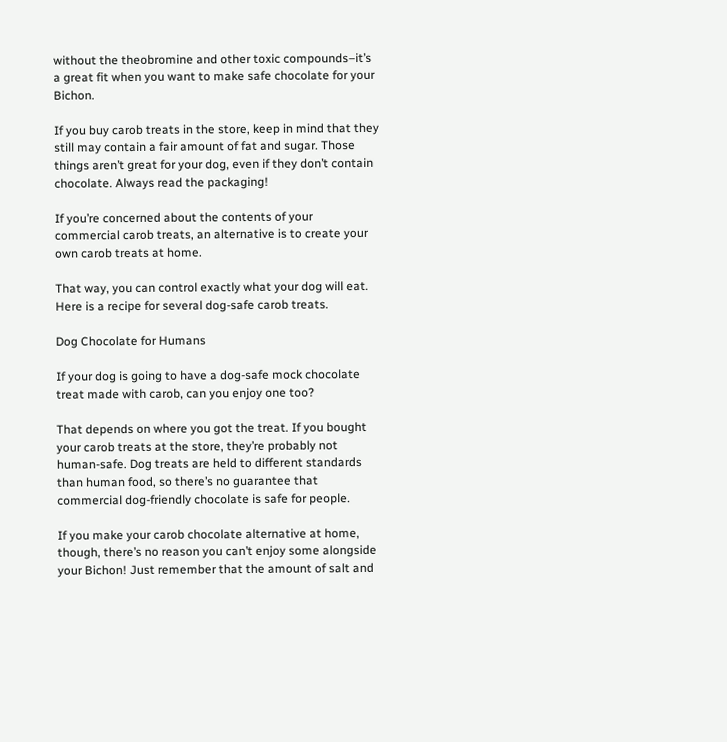without the theobromine and other toxic compounds–it’s a great fit when you want to make safe chocolate for your Bichon.

If you buy carob treats in the store, keep in mind that they still may contain a fair amount of fat and sugar. Those things aren’t great for your dog, even if they don’t contain chocolate. Always read the packaging!

If you’re concerned about the contents of your commercial carob treats, an alternative is to create your own carob treats at home.

That way, you can control exactly what your dog will eat. Here is a recipe for several dog-safe carob treats.

Dog Chocolate for Humans

If your dog is going to have a dog-safe mock chocolate treat made with carob, can you enjoy one too?

That depends on where you got the treat. If you bought your carob treats at the store, they’re probably not human-safe. Dog treats are held to different standards than human food, so there’s no guarantee that commercial dog-friendly chocolate is safe for people.

If you make your carob chocolate alternative at home, though, there’s no reason you can’t enjoy some alongside your Bichon! Just remember that the amount of salt and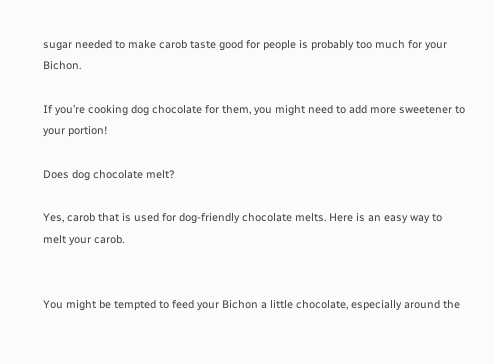sugar needed to make carob taste good for people is probably too much for your Bichon.

If you’re cooking dog chocolate for them, you might need to add more sweetener to your portion!

Does dog chocolate melt?

Yes, carob that is used for dog-friendly chocolate melts. Here is an easy way to melt your carob.


You might be tempted to feed your Bichon a little chocolate, especially around the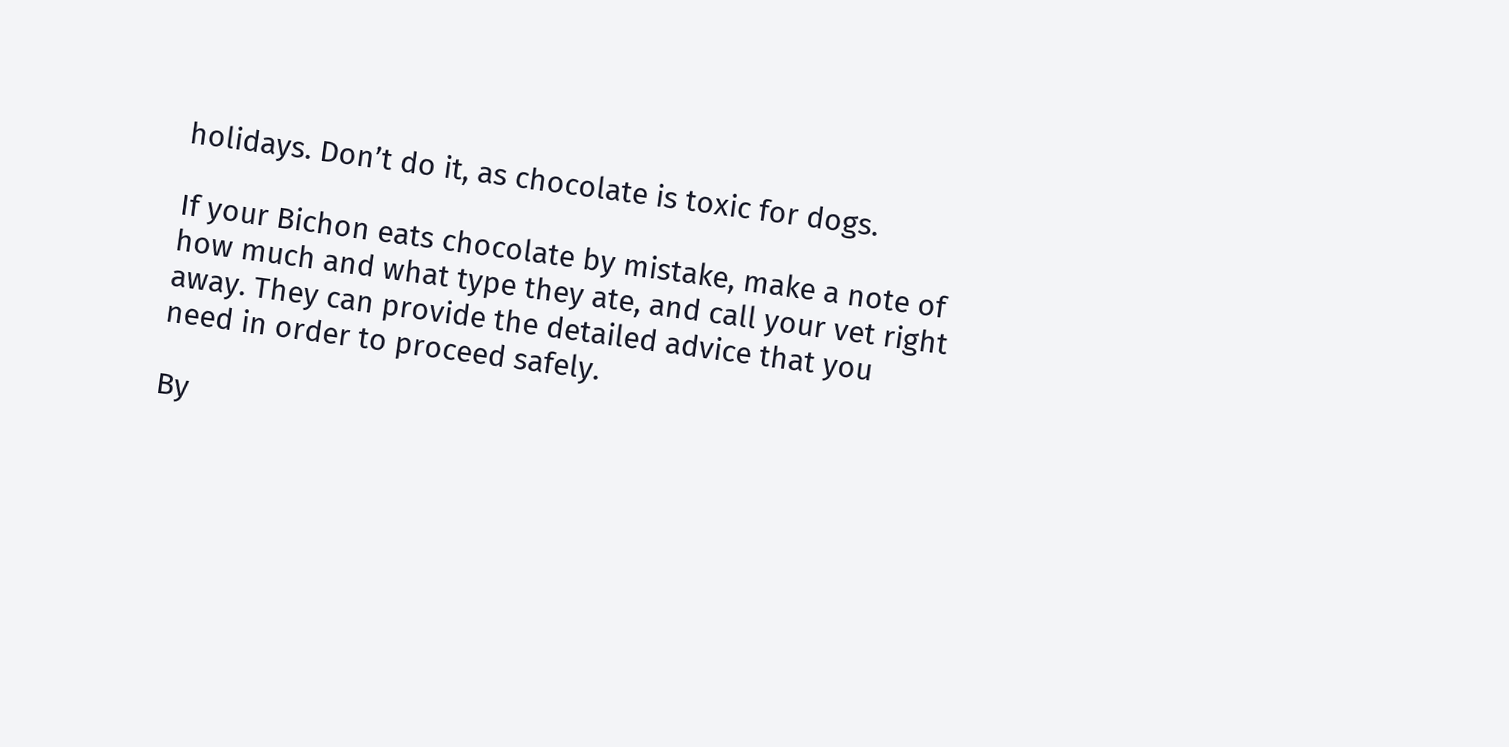holidays. Don’t do it, as chocolate is toxic for dogs.

If your Bichon eats chocolate by mistake, make a note of how much and what type they ate, and call your vet right away. They can provide the detailed advice that you need in order to proceed safely.

By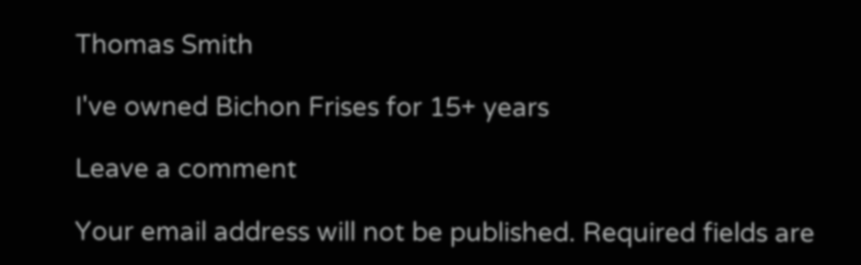Thomas Smith

I've owned Bichon Frises for 15+ years

Leave a comment

Your email address will not be published. Required fields are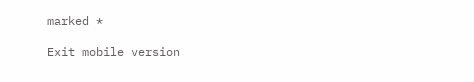marked *

Exit mobile version